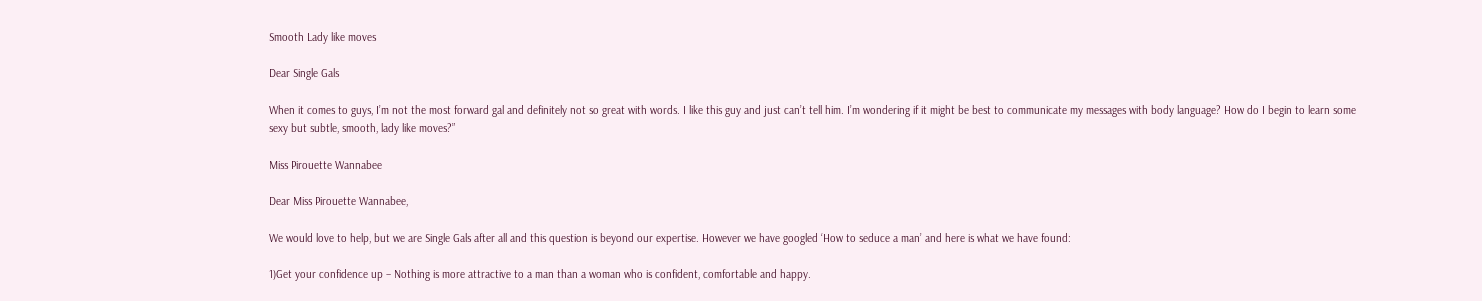Smooth Lady like moves

Dear Single Gals

When it comes to guys, I’m not the most forward gal and definitely not so great with words. I like this guy and just can’t tell him. I’m wondering if it might be best to communicate my messages with body language? How do I begin to learn some sexy but subtle, smooth, lady like moves?”

Miss Pirouette Wannabee

Dear Miss Pirouette Wannabee,

We would love to help, but we are Single Gals after all and this question is beyond our expertise. However we have googled ‘How to seduce a man’ and here is what we have found:

1)Get your confidence up – Nothing is more attractive to a man than a woman who is confident, comfortable and happy.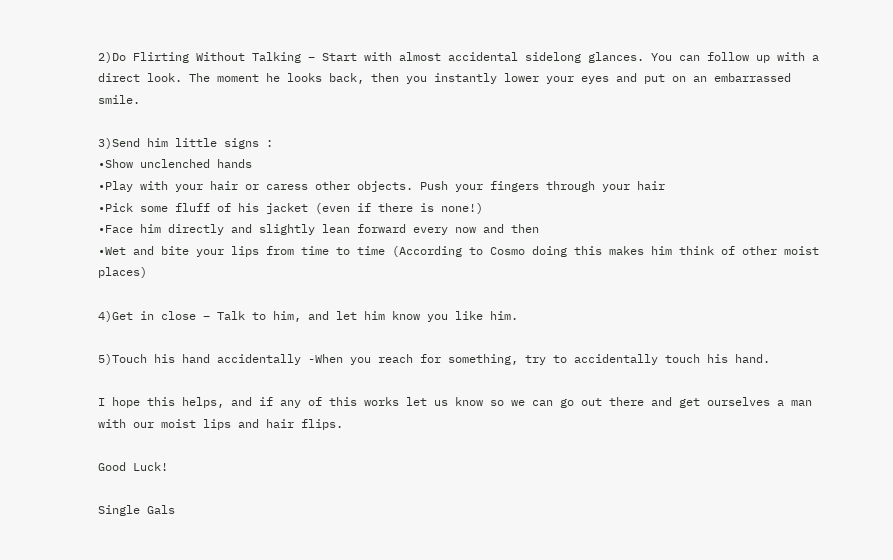2)Do Flirting Without Talking – Start with almost accidental sidelong glances. You can follow up with a direct look. The moment he looks back, then you instantly lower your eyes and put on an embarrassed smile.

3)Send him little signs :
•Show unclenched hands
•Play with your hair or caress other objects. Push your fingers through your hair
•Pick some fluff of his jacket (even if there is none!)
•Face him directly and slightly lean forward every now and then
•Wet and bite your lips from time to time (According to Cosmo doing this makes him think of other moist places)

4)Get in close – Talk to him, and let him know you like him.

5)Touch his hand accidentally -When you reach for something, try to accidentally touch his hand.

I hope this helps, and if any of this works let us know so we can go out there and get ourselves a man with our moist lips and hair flips.

Good Luck!

Single Gals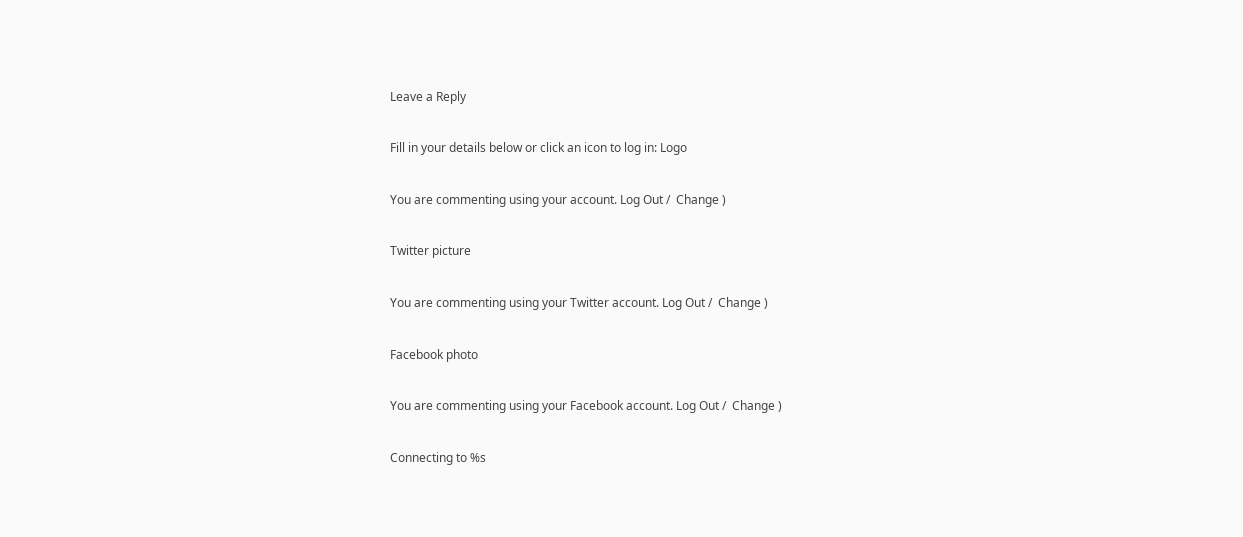Leave a Reply

Fill in your details below or click an icon to log in: Logo

You are commenting using your account. Log Out /  Change )

Twitter picture

You are commenting using your Twitter account. Log Out /  Change )

Facebook photo

You are commenting using your Facebook account. Log Out /  Change )

Connecting to %s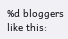%d bloggers like this: